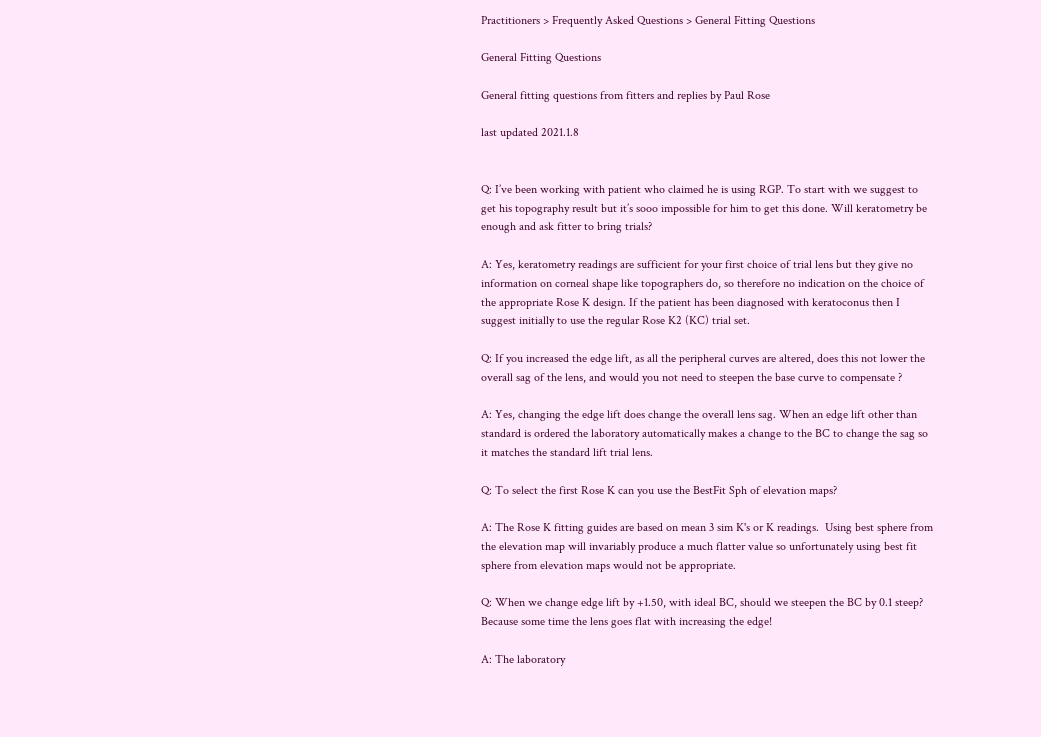Practitioners > Frequently Asked Questions > General Fitting Questions

General Fitting Questions

General fitting questions from fitters and replies by Paul Rose

last updated 2021.1.8


Q: I’ve been working with patient who claimed he is using RGP. To start with we suggest to get his topography result but it’s sooo impossible for him to get this done. Will keratometry be enough and ask fitter to bring trials?

A: Yes, keratometry readings are sufficient for your first choice of trial lens but they give no information on corneal shape like topographers do, so therefore no indication on the choice of the appropriate Rose K design. If the patient has been diagnosed with keratoconus then I suggest initially to use the regular Rose K2 (KC) trial set.

Q: If you increased the edge lift, as all the peripheral curves are altered, does this not lower the overall sag of the lens, and would you not need to steepen the base curve to compensate ?

A: Yes, changing the edge lift does change the overall lens sag. When an edge lift other than standard is ordered the laboratory automatically makes a change to the BC to change the sag so it matches the standard lift trial lens.

Q: To select the first Rose K can you use the BestFit Sph of elevation maps?

A: The Rose K fitting guides are based on mean 3 sim K's or K readings.  Using best sphere from the elevation map will invariably produce a much flatter value so unfortunately using best fit sphere from elevation maps would not be appropriate.

Q: When we change edge lift by +1.50, with ideal BC, should we steepen the BC by 0.1 steep?  Because some time the lens goes flat with increasing the edge!

A: The laboratory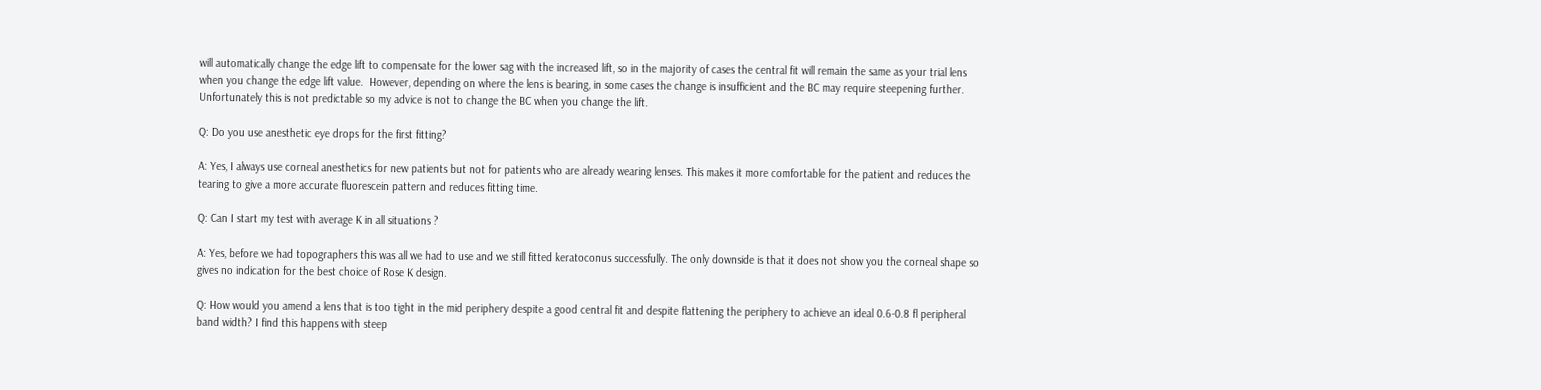will automatically change the edge lift to compensate for the lower sag with the increased lift, so in the majority of cases the central fit will remain the same as your trial lens when you change the edge lift value.  However, depending on where the lens is bearing, in some cases the change is insufficient and the BC may require steepening further.  Unfortunately this is not predictable so my advice is not to change the BC when you change the lift.

Q: Do you use anesthetic eye drops for the first fitting?

A: Yes, I always use corneal anesthetics for new patients but not for patients who are already wearing lenses. This makes it more comfortable for the patient and reduces the tearing to give a more accurate fluorescein pattern and reduces fitting time.

Q: Can I start my test with average K in all situations ?

A: Yes, before we had topographers this was all we had to use and we still fitted keratoconus successfully. The only downside is that it does not show you the corneal shape so gives no indication for the best choice of Rose K design.

Q: How would you amend a lens that is too tight in the mid periphery despite a good central fit and despite flattening the periphery to achieve an ideal 0.6-0.8 fl peripheral band width? I find this happens with steep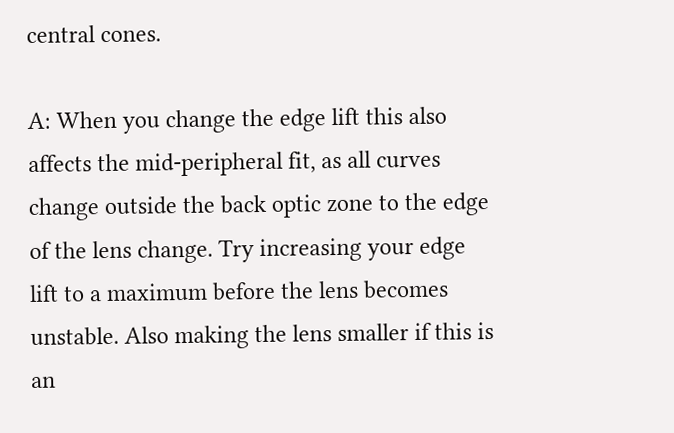central cones.

A: When you change the edge lift this also affects the mid-peripheral fit, as all curves change outside the back optic zone to the edge of the lens change. Try increasing your edge lift to a maximum before the lens becomes unstable. Also making the lens smaller if this is an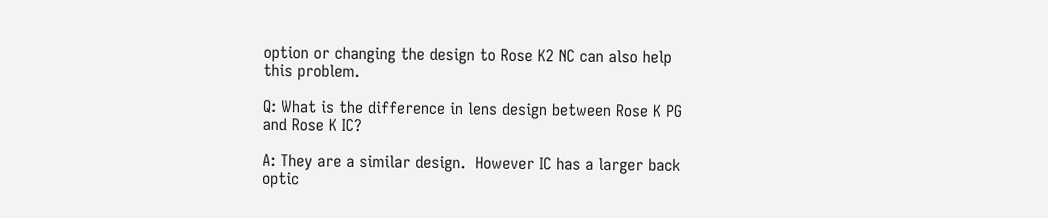option or changing the design to Rose K2 NC can also help this problem.

Q: What is the difference in lens design between Rose K PG and Rose K IC?

A: They are a similar design.  However IC has a larger back optic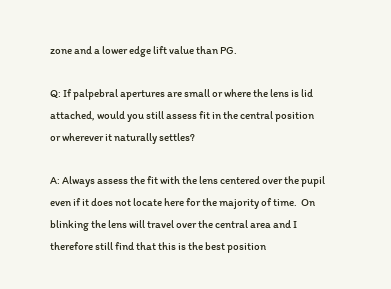zone and a lower edge lift value than PG.

Q: If palpebral apertures are small or where the lens is lid attached, would you still assess fit in the central position or wherever it naturally settles?

A: Always assess the fit with the lens centered over the pupil even if it does not locate here for the majority of time.  On blinking the lens will travel over the central area and I therefore still find that this is the best position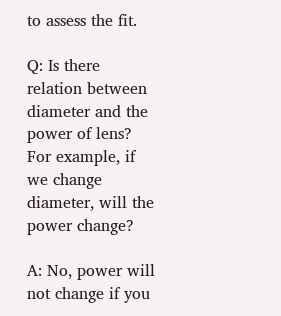to assess the fit.

Q: Is there relation between diameter and the power of lens? For example, if we change diameter, will the power change?

A: No, power will not change if you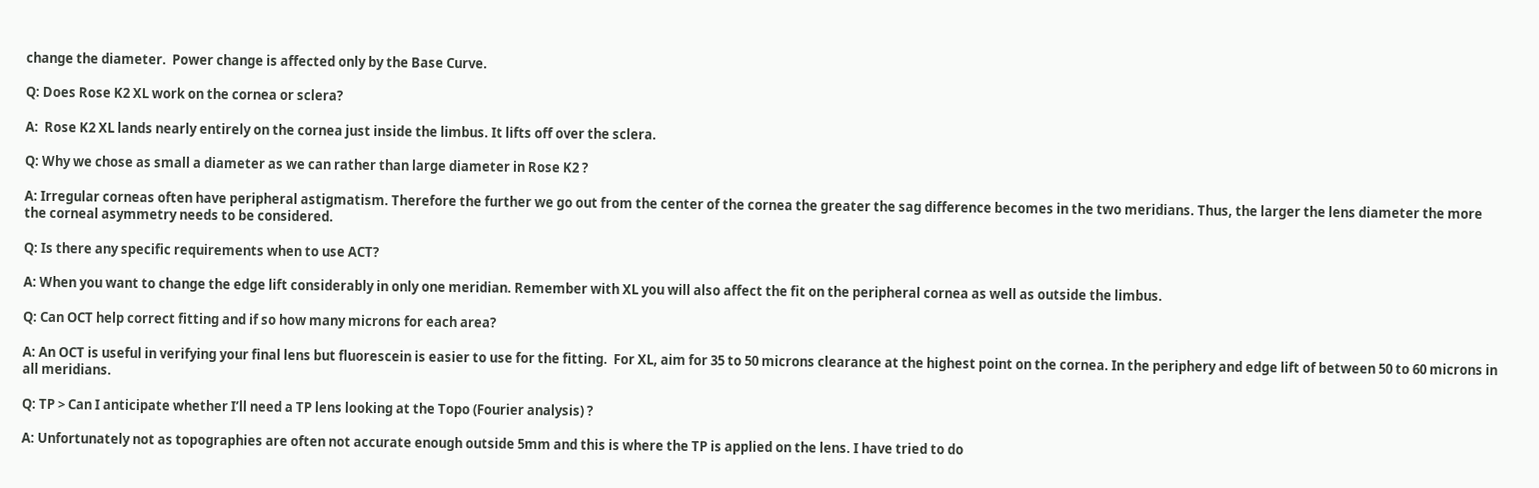change the diameter.  Power change is affected only by the Base Curve.

Q: Does Rose K2 XL work on the cornea or sclera?

A:  Rose K2 XL lands nearly entirely on the cornea just inside the limbus. It lifts off over the sclera.

Q: Why we chose as small a diameter as we can rather than large diameter in Rose K2 ?

A: Irregular corneas often have peripheral astigmatism. Therefore the further we go out from the center of the cornea the greater the sag difference becomes in the two meridians. Thus, the larger the lens diameter the more the corneal asymmetry needs to be considered.

Q: Is there any specific requirements when to use ACT?

A: When you want to change the edge lift considerably in only one meridian. Remember with XL you will also affect the fit on the peripheral cornea as well as outside the limbus.

Q: Can OCT help correct fitting and if so how many microns for each area?

A: An OCT is useful in verifying your final lens but fluorescein is easier to use for the fitting.  For XL, aim for 35 to 50 microns clearance at the highest point on the cornea. In the periphery and edge lift of between 50 to 60 microns in all meridians.

Q: TP > Can I anticipate whether I’ll need a TP lens looking at the Topo (Fourier analysis) ?

A: Unfortunately not as topographies are often not accurate enough outside 5mm and this is where the TP is applied on the lens. I have tried to do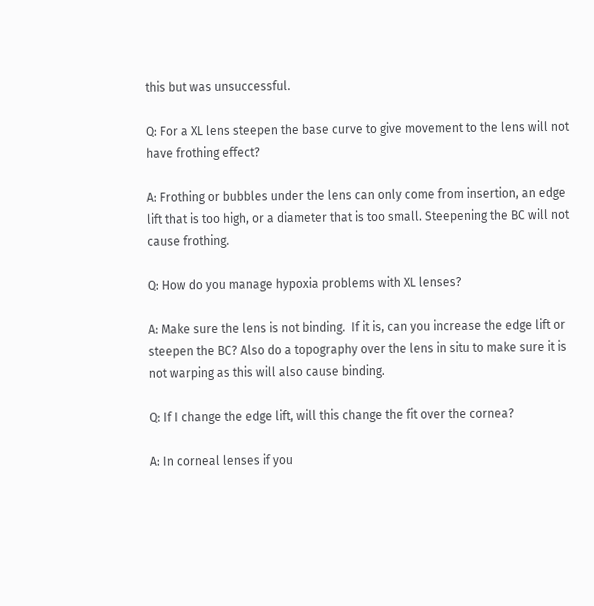this but was unsuccessful.

Q: For a XL lens steepen the base curve to give movement to the lens will not have frothing effect?

A: Frothing or bubbles under the lens can only come from insertion, an edge lift that is too high, or a diameter that is too small. Steepening the BC will not cause frothing.

Q: How do you manage hypoxia problems with XL lenses?

A: Make sure the lens is not binding.  If it is, can you increase the edge lift or steepen the BC? Also do a topography over the lens in situ to make sure it is not warping as this will also cause binding.

Q: If I change the edge lift, will this change the fit over the cornea?

A: In corneal lenses if you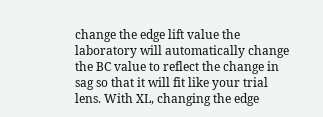change the edge lift value the laboratory will automatically change the BC value to reflect the change in sag so that it will fit like your trial lens. With XL, changing the edge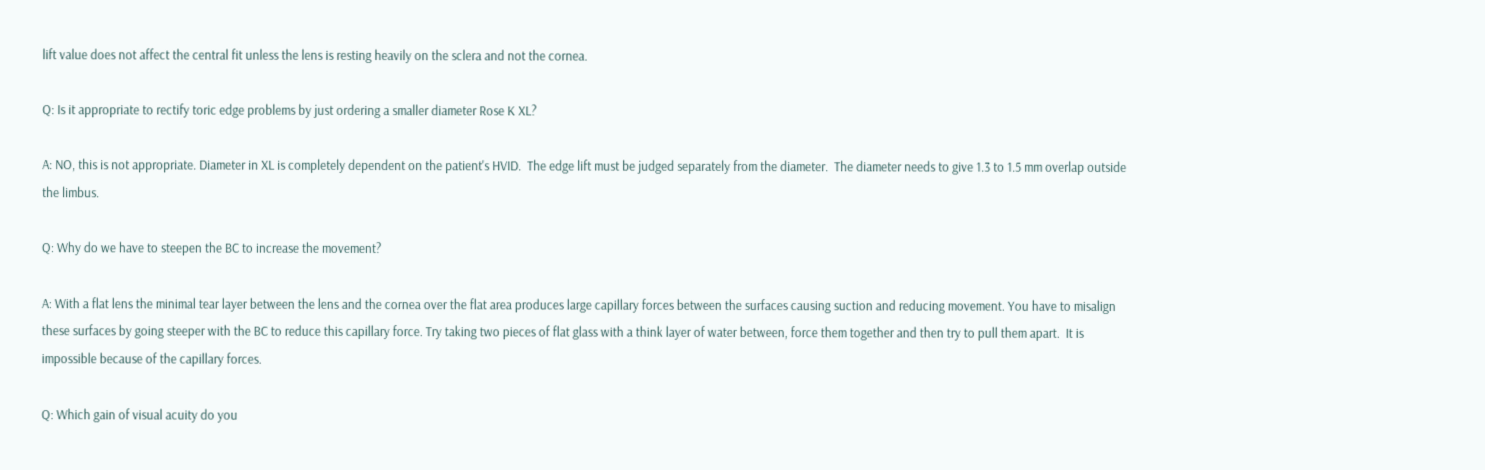lift value does not affect the central fit unless the lens is resting heavily on the sclera and not the cornea.

Q: Is it appropriate to rectify toric edge problems by just ordering a smaller diameter Rose K XL?

A: NO, this is not appropriate. Diameter in XL is completely dependent on the patient's HVID.  The edge lift must be judged separately from the diameter.  The diameter needs to give 1.3 to 1.5 mm overlap outside the limbus.

Q: Why do we have to steepen the BC to increase the movement?

A: With a flat lens the minimal tear layer between the lens and the cornea over the flat area produces large capillary forces between the surfaces causing suction and reducing movement. You have to misalign these surfaces by going steeper with the BC to reduce this capillary force. Try taking two pieces of flat glass with a think layer of water between, force them together and then try to pull them apart.  It is impossible because of the capillary forces.

Q: Which gain of visual acuity do you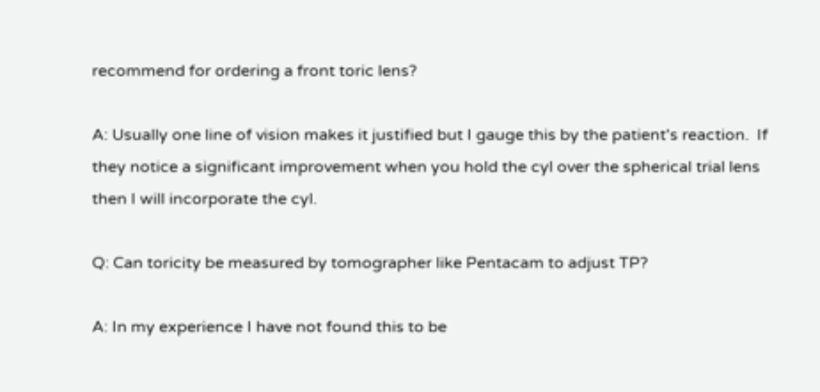recommend for ordering a front toric lens?

A: Usually one line of vision makes it justified but I gauge this by the patient's reaction.  If they notice a significant improvement when you hold the cyl over the spherical trial lens then I will incorporate the cyl.

Q: Can toricity be measured by tomographer like Pentacam to adjust TP?

A: In my experience I have not found this to be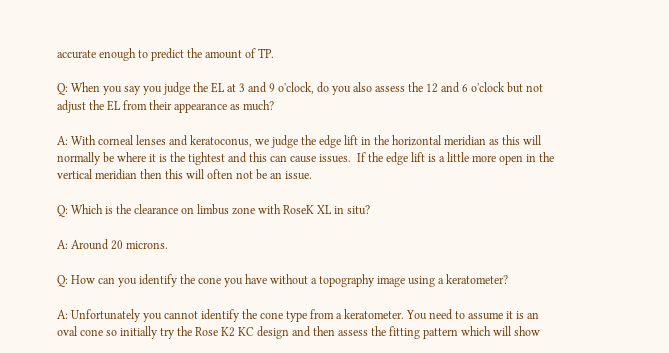accurate enough to predict the amount of TP.

Q: When you say you judge the EL at 3 and 9 o'clock, do you also assess the 12 and 6 o'clock but not adjust the EL from their appearance as much?

A: With corneal lenses and keratoconus, we judge the edge lift in the horizontal meridian as this will normally be where it is the tightest and this can cause issues.  If the edge lift is a little more open in the vertical meridian then this will often not be an issue.

Q: Which is the clearance on limbus zone with RoseK XL in situ?

A: Around 20 microns.

Q: How can you identify the cone you have without a topography image using a keratometer?

A: Unfortunately you cannot identify the cone type from a keratometer. You need to assume it is an oval cone so initially try the Rose K2 KC design and then assess the fitting pattern which will show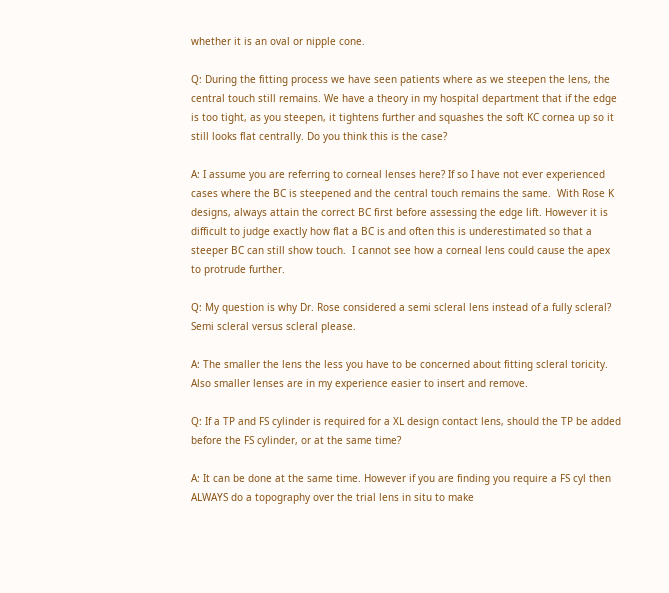whether it is an oval or nipple cone.

Q: During the fitting process we have seen patients where as we steepen the lens, the central touch still remains. We have a theory in my hospital department that if the edge is too tight, as you steepen, it tightens further and squashes the soft KC cornea up so it still looks flat centrally. Do you think this is the case?

A: I assume you are referring to corneal lenses here? If so I have not ever experienced cases where the BC is steepened and the central touch remains the same.  With Rose K designs, always attain the correct BC first before assessing the edge lift. However it is difficult to judge exactly how flat a BC is and often this is underestimated so that a steeper BC can still show touch.  I cannot see how a corneal lens could cause the apex to protrude further.

Q: My question is why Dr. Rose considered a semi scleral lens instead of a fully scleral? Semi scleral versus scleral please.

A: The smaller the lens the less you have to be concerned about fitting scleral toricity.  Also smaller lenses are in my experience easier to insert and remove.

Q: If a TP and FS cylinder is required for a XL design contact lens, should the TP be added before the FS cylinder, or at the same time?

A: It can be done at the same time. However if you are finding you require a FS cyl then ALWAYS do a topography over the trial lens in situ to make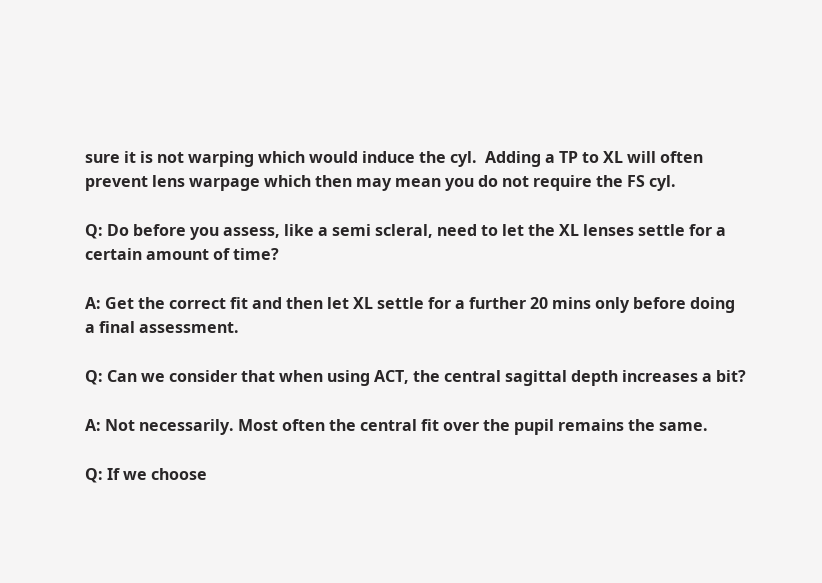sure it is not warping which would induce the cyl.  Adding a TP to XL will often prevent lens warpage which then may mean you do not require the FS cyl.

Q: Do before you assess, like a semi scleral, need to let the XL lenses settle for a certain amount of time?

A: Get the correct fit and then let XL settle for a further 20 mins only before doing a final assessment.

Q: Can we consider that when using ACT, the central sagittal depth increases a bit?

A: Not necessarily. Most often the central fit over the pupil remains the same.

Q: If we choose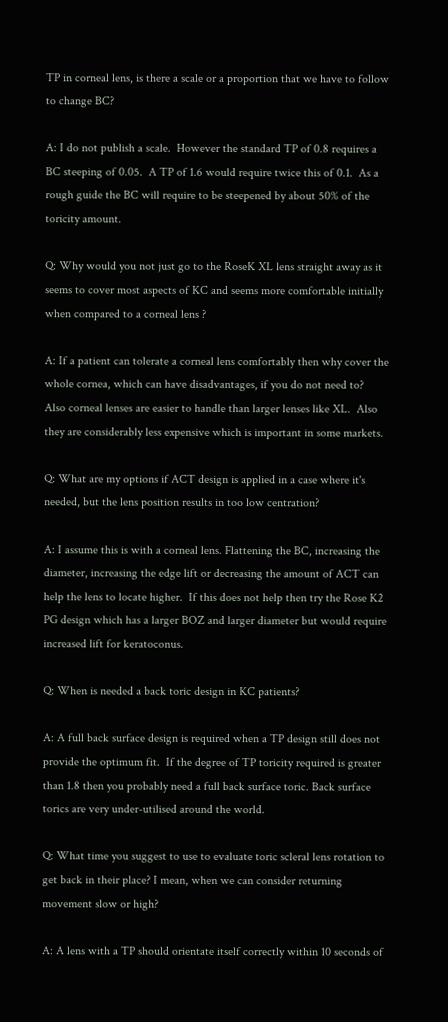TP in corneal lens, is there a scale or a proportion that we have to follow to change BC?

A: I do not publish a scale.  However the standard TP of 0.8 requires a BC steeping of 0.05.  A TP of 1.6 would require twice this of 0.1.  As a rough guide the BC will require to be steepened by about 50% of the toricity amount.

Q: Why would you not just go to the RoseK XL lens straight away as it seems to cover most aspects of KC and seems more comfortable initially when compared to a corneal lens ?

A: If a patient can tolerate a corneal lens comfortably then why cover the whole cornea, which can have disadvantages, if you do not need to?  Also corneal lenses are easier to handle than larger lenses like XL.  Also they are considerably less expensive which is important in some markets.

Q: What are my options if ACT design is applied in a case where it's needed, but the lens position results in too low centration?

A: I assume this is with a corneal lens. Flattening the BC, increasing the diameter, increasing the edge lift or decreasing the amount of ACT can help the lens to locate higher.  If this does not help then try the Rose K2 PG design which has a larger BOZ and larger diameter but would require increased lift for keratoconus.

Q: When is needed a back toric design in KC patients?

A: A full back surface design is required when a TP design still does not provide the optimum fit.  If the degree of TP toricity required is greater than 1.8 then you probably need a full back surface toric. Back surface torics are very under-utilised around the world.

Q: What time you suggest to use to evaluate toric scleral lens rotation to get back in their place? I mean, when we can consider returning movement slow or high?

A: A lens with a TP should orientate itself correctly within 10 seconds of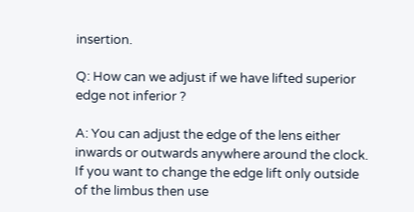insertion.

Q: How can we adjust if we have lifted superior edge not inferior ?

A: You can adjust the edge of the lens either inwards or outwards anywhere around the clock. If you want to change the edge lift only outside of the limbus then use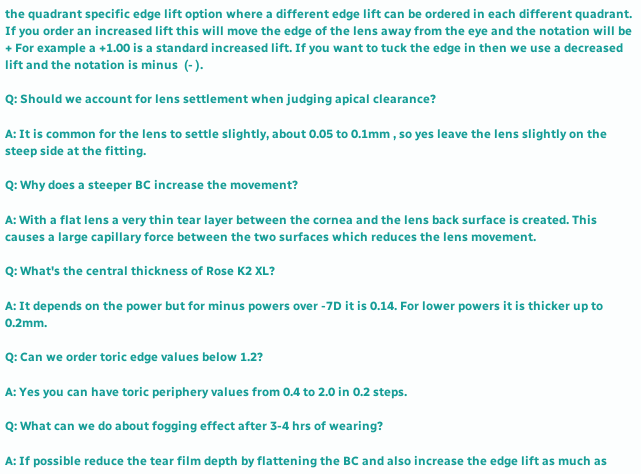the quadrant specific edge lift option where a different edge lift can be ordered in each different quadrant. If you order an increased lift this will move the edge of the lens away from the eye and the notation will be + For example a +1.00 is a standard increased lift. If you want to tuck the edge in then we use a decreased lift and the notation is minus  (- ).

Q: Should we account for lens settlement when judging apical clearance?

A: It is common for the lens to settle slightly, about 0.05 to 0.1mm , so yes leave the lens slightly on the steep side at the fitting.

Q: Why does a steeper BC increase the movement?

A: With a flat lens a very thin tear layer between the cornea and the lens back surface is created. This causes a large capillary force between the two surfaces which reduces the lens movement.

Q: What's the central thickness of Rose K2 XL?

A: It depends on the power but for minus powers over -7D it is 0.14. For lower powers it is thicker up to 0.2mm.

Q: Can we order toric edge values below 1.2?

A: Yes you can have toric periphery values from 0.4 to 2.0 in 0.2 steps.

Q: What can we do about fogging effect after 3-4 hrs of wearing?

A: If possible reduce the tear film depth by flattening the BC and also increase the edge lift as much as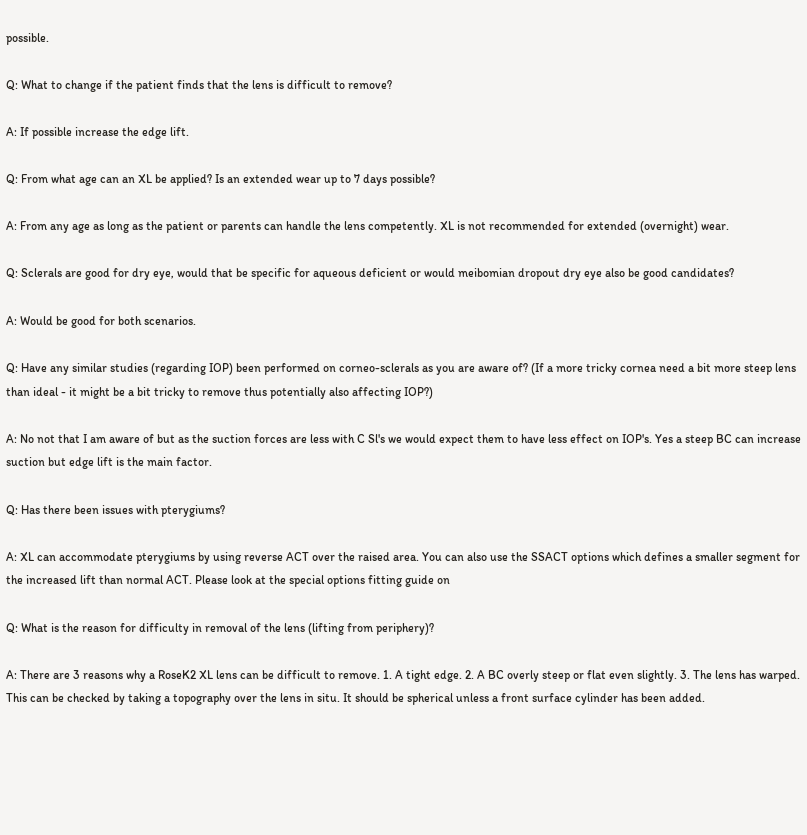possible.

Q: What to change if the patient finds that the lens is difficult to remove?

A: If possible increase the edge lift.

Q: From what age can an XL be applied? Is an extended wear up to 7 days possible?

A: From any age as long as the patient or parents can handle the lens competently. XL is not recommended for extended (overnight) wear.

Q: Sclerals are good for dry eye, would that be specific for aqueous deficient or would meibomian dropout dry eye also be good candidates?

A: Would be good for both scenarios.

Q: Have any similar studies (regarding IOP) been performed on corneo-sclerals as you are aware of? (If a more tricky cornea need a bit more steep lens than ideal - it might be a bit tricky to remove thus potentially also affecting IOP?)

A: No not that I am aware of but as the suction forces are less with C Sl's we would expect them to have less effect on IOP's. Yes a steep BC can increase suction but edge lift is the main factor.

Q: Has there been issues with pterygiums?

A: XL can accommodate pterygiums by using reverse ACT over the raised area. You can also use the SSACT options which defines a smaller segment for the increased lift than normal ACT. Please look at the special options fitting guide on

Q: What is the reason for difficulty in removal of the lens (lifting from periphery)?

A: There are 3 reasons why a RoseK2 XL lens can be difficult to remove. 1. A tight edge. 2. A BC overly steep or flat even slightly. 3. The lens has warped. This can be checked by taking a topography over the lens in situ. It should be spherical unless a front surface cylinder has been added.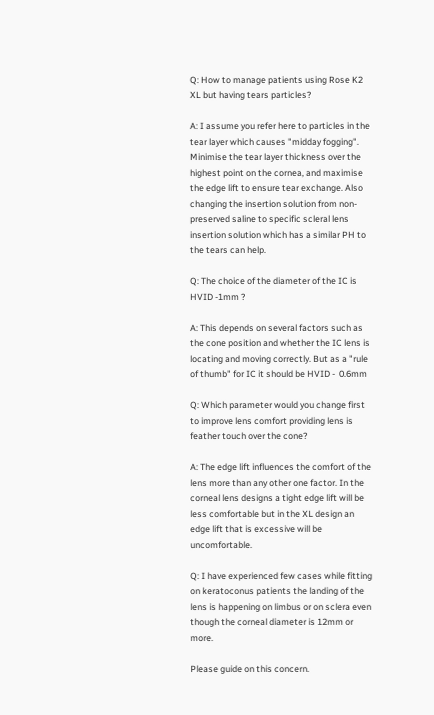Q: How to manage patients using Rose K2 XL but having tears particles?

A: I assume you refer here to particles in the tear layer which causes "midday fogging". Minimise the tear layer thickness over the highest point on the cornea, and maximise the edge lift to ensure tear exchange. Also changing the insertion solution from non-preserved saline to specific scleral lens insertion solution which has a similar PH to the tears can help.

Q: The choice of the diameter of the IC is HVID -1mm ?

A: This depends on several factors such as the cone position and whether the IC lens is locating and moving correctly. But as a "rule of thumb" for IC it should be HVID -  0.6mm

Q: Which parameter would you change first to improve lens comfort providing lens is feather touch over the cone?

A: The edge lift influences the comfort of the lens more than any other one factor. In the corneal lens designs a tight edge lift will be less comfortable but in the XL design an edge lift that is excessive will be uncomfortable.

Q: I have experienced few cases while fitting on keratoconus patients the landing of the lens is happening on limbus or on sclera even though the corneal diameter is 12mm or more.

Please guide on this concern.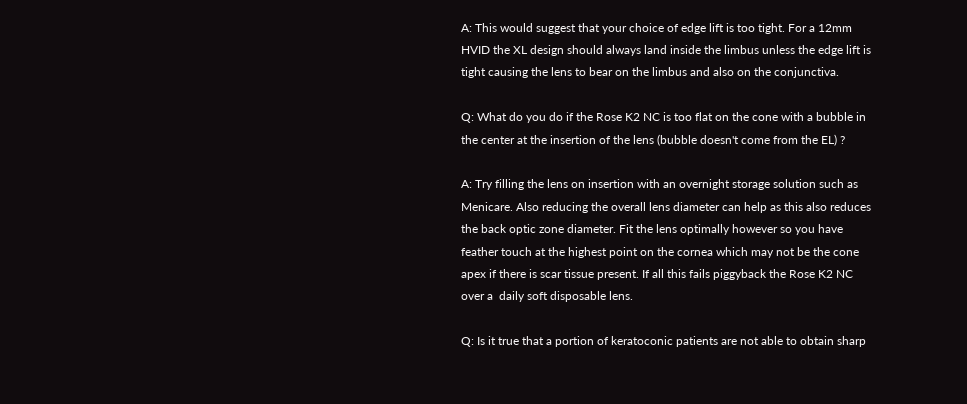A: This would suggest that your choice of edge lift is too tight. For a 12mm HVID the XL design should always land inside the limbus unless the edge lift is tight causing the lens to bear on the limbus and also on the conjunctiva.

Q: What do you do if the Rose K2 NC is too flat on the cone with a bubble in the center at the insertion of the lens (bubble doesn't come from the EL) ?

A: Try filling the lens on insertion with an overnight storage solution such as Menicare. Also reducing the overall lens diameter can help as this also reduces the back optic zone diameter. Fit the lens optimally however so you have feather touch at the highest point on the cornea which may not be the cone apex if there is scar tissue present. If all this fails piggyback the Rose K2 NC over a  daily soft disposable lens.

Q: Is it true that a portion of keratoconic patients are not able to obtain sharp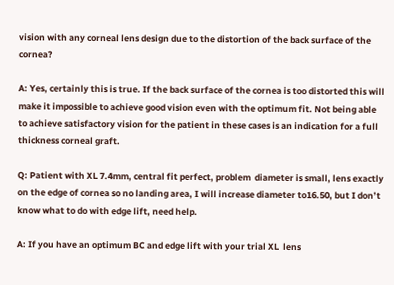vision with any corneal lens design due to the distortion of the back surface of the cornea?

A: Yes, certainly this is true. If the back surface of the cornea is too distorted this will make it impossible to achieve good vision even with the optimum fit. Not being able to achieve satisfactory vision for the patient in these cases is an indication for a full thickness corneal graft.

Q: Patient with XL 7.4mm, central fit perfect, problem  diameter is small, lens exactly on the edge of cornea so no landing area, I will increase diameter to16.50, but I don’t know what to do with edge lift, need help.

A: If you have an optimum BC and edge lift with your trial XL  lens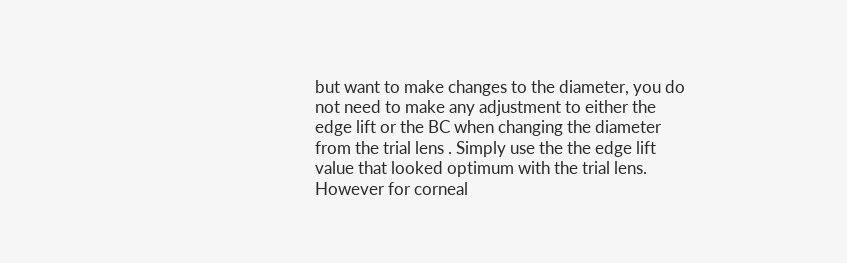but want to make changes to the diameter, you do not need to make any adjustment to either the edge lift or the BC when changing the diameter from the trial lens . Simply use the the edge lift value that looked optimum with the trial lens. However for corneal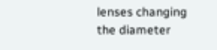lenses changing the diameter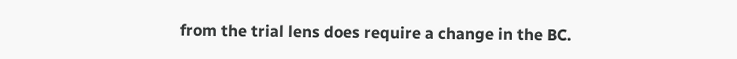from the trial lens does require a change in the BC.